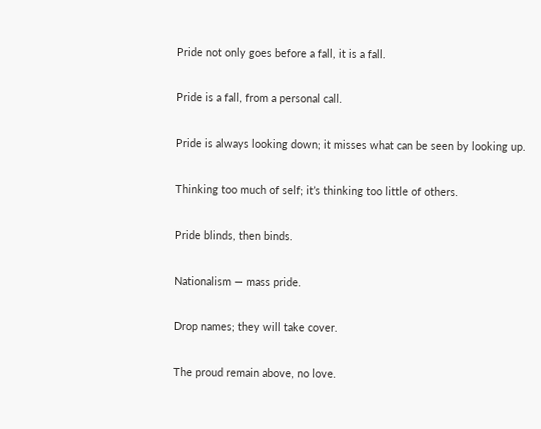Pride not only goes before a fall, it is a fall.

Pride is a fall, from a personal call.

Pride is always looking down; it misses what can be seen by looking up.

Thinking too much of self; it’s thinking too little of others.

Pride blinds, then binds.

Nationalism — mass pride.

Drop names; they will take cover.

The proud remain above, no love.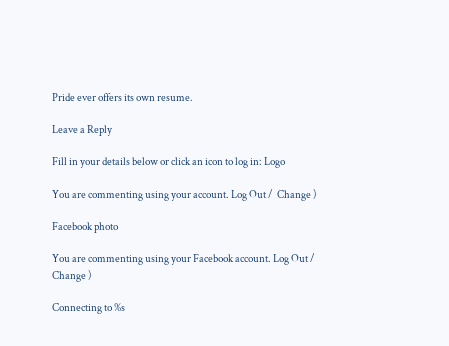Pride ever offers its own resume.

Leave a Reply

Fill in your details below or click an icon to log in: Logo

You are commenting using your account. Log Out /  Change )

Facebook photo

You are commenting using your Facebook account. Log Out /  Change )

Connecting to %s